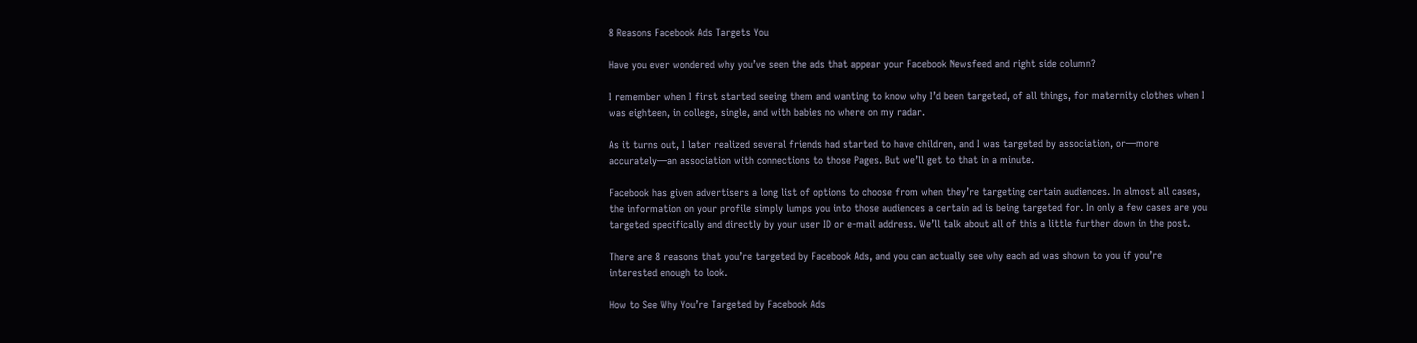8 Reasons Facebook Ads Targets You

Have you ever wondered why you’ve seen the ads that appear your Facebook Newsfeed and right side column?

I remember when I first started seeing them and wanting to know why I’d been targeted, of all things, for maternity clothes when I was eighteen, in college, single, and with babies no where on my radar.

As it turns out, I later realized several friends had started to have children, and I was targeted by association, or—more accurately—an association with connections to those Pages. But we’ll get to that in a minute.

Facebook has given advertisers a long list of options to choose from when they’re targeting certain audiences. In almost all cases, the information on your profile simply lumps you into those audiences a certain ad is being targeted for. In only a few cases are you targeted specifically and directly by your user ID or e-mail address. We’ll talk about all of this a little further down in the post.

There are 8 reasons that you’re targeted by Facebook Ads, and you can actually see why each ad was shown to you if you’re interested enough to look.

How to See Why You’re Targeted by Facebook Ads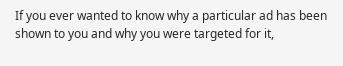If you ever wanted to know why a particular ad has been shown to you and why you were targeted for it,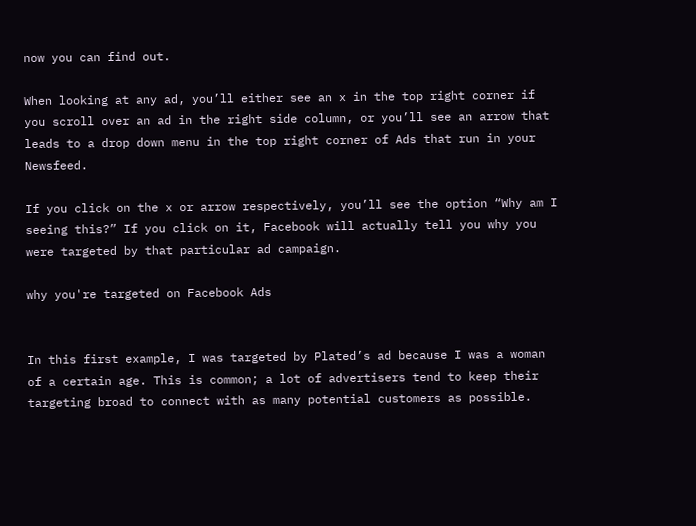now you can find out.

When looking at any ad, you’ll either see an x in the top right corner if you scroll over an ad in the right side column, or you’ll see an arrow that leads to a drop down menu in the top right corner of Ads that run in your Newsfeed.

If you click on the x or arrow respectively, you’ll see the option “Why am I seeing this?” If you click on it, Facebook will actually tell you why you were targeted by that particular ad campaign.

why you're targeted on Facebook Ads


In this first example, I was targeted by Plated’s ad because I was a woman of a certain age. This is common; a lot of advertisers tend to keep their targeting broad to connect with as many potential customers as possible.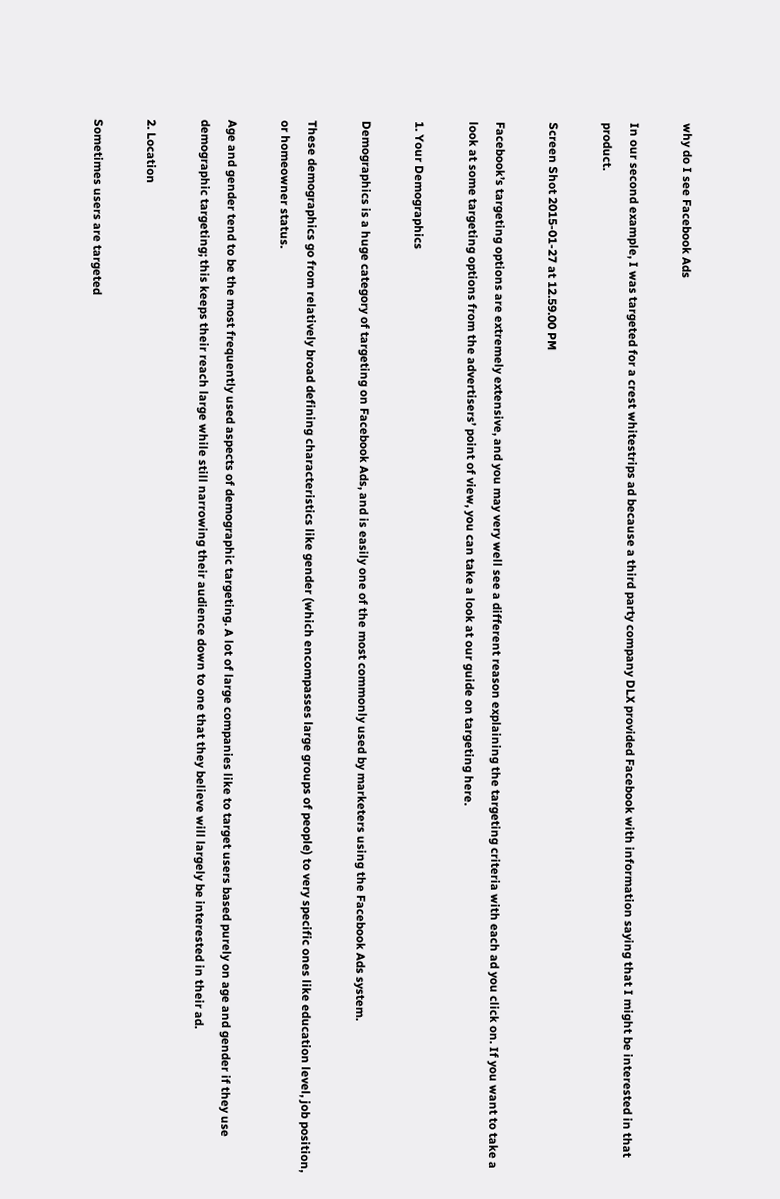why do I see Facebook Ads

In our second example, I was targeted for a crest whitestrips ad because a third party company DLX provided Facebook with information saying that I might be interested in that product.

Screen Shot 2015-01-27 at 12.59.00 PM

Facebook’s targeting options are extremely extensive, and you may very well see a different reason explaining the targeting criteria with each ad you click on. If you want to take a look at some targeting options from the advertisers’ point of view, you can take a look at our guide on targeting here.

1. Your Demographics

Demographics is a huge category of targeting on Facebook Ads, and is easily one of the most commonly used by marketers using the Facebook Ads system.

These demographics go from relatively broad defining characteristics like gender (which encompasses large groups of people) to very specific ones like education level, job position, or homeowner status.

Age and gender tend to be the most frequently used aspects of demographic targeting. A lot of large companies like to target users based purely on age and gender if they use demographic targeting; this keeps their reach large while still narrowing their audience down to one that they believe will largely be interested in their ad.

2. Location

Sometimes users are targeted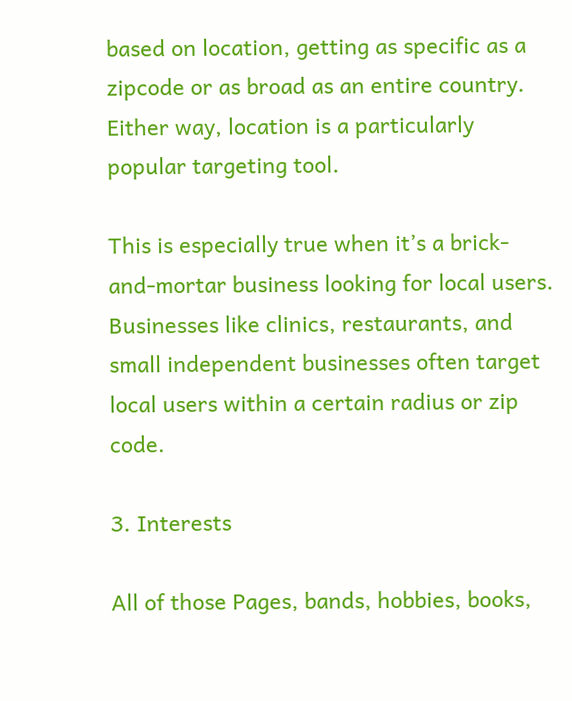based on location, getting as specific as a zipcode or as broad as an entire country. Either way, location is a particularly popular targeting tool.

This is especially true when it’s a brick-and-mortar business looking for local users. Businesses like clinics, restaurants, and small independent businesses often target local users within a certain radius or zip code.

3. Interests

All of those Pages, bands, hobbies, books,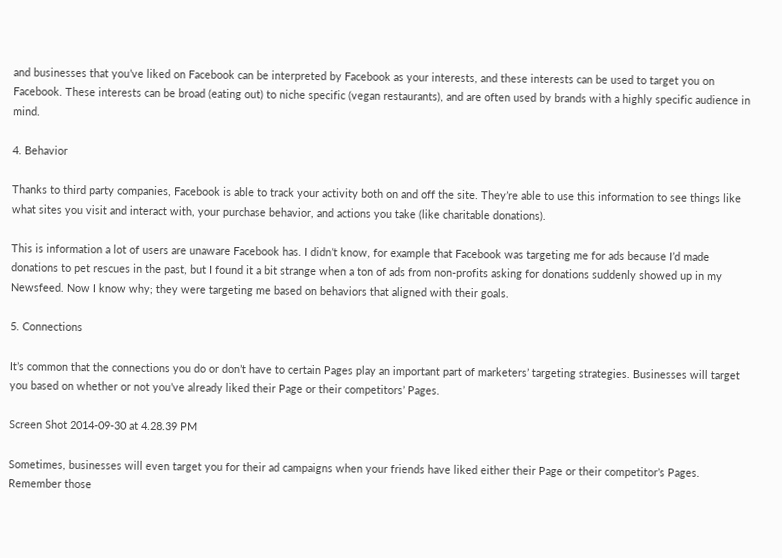and businesses that you’ve liked on Facebook can be interpreted by Facebook as your interests, and these interests can be used to target you on Facebook. These interests can be broad (eating out) to niche specific (vegan restaurants), and are often used by brands with a highly specific audience in mind.

4. Behavior

Thanks to third party companies, Facebook is able to track your activity both on and off the site. They’re able to use this information to see things like what sites you visit and interact with, your purchase behavior, and actions you take (like charitable donations).

This is information a lot of users are unaware Facebook has. I didn’t know, for example that Facebook was targeting me for ads because I’d made donations to pet rescues in the past, but I found it a bit strange when a ton of ads from non-profits asking for donations suddenly showed up in my Newsfeed. Now I know why; they were targeting me based on behaviors that aligned with their goals.

5. Connections

It’s common that the connections you do or don’t have to certain Pages play an important part of marketers’ targeting strategies. Businesses will target you based on whether or not you’ve already liked their Page or their competitors’ Pages.

Screen Shot 2014-09-30 at 4.28.39 PM

Sometimes, businesses will even target you for their ad campaigns when your friends have liked either their Page or their competitor’s Pages. Remember those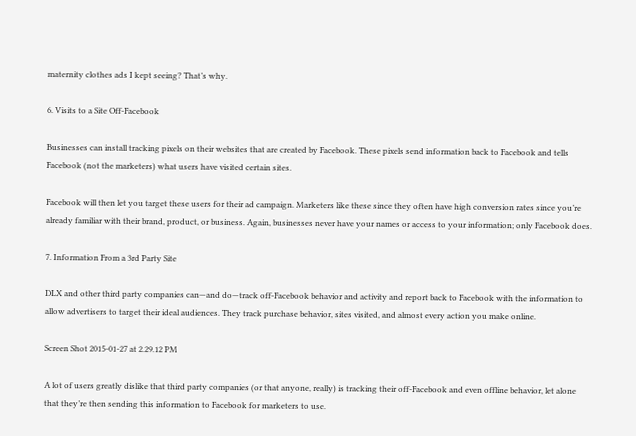maternity clothes ads I kept seeing? That’s why.

6. Visits to a Site Off-Facebook

Businesses can install tracking pixels on their websites that are created by Facebook. These pixels send information back to Facebook and tells Facebook (not the marketers) what users have visited certain sites.

Facebook will then let you target these users for their ad campaign. Marketers like these since they often have high conversion rates since you’re already familiar with their brand, product, or business. Again, businesses never have your names or access to your information; only Facebook does.

7. Information From a 3rd Party Site

DLX and other third party companies can—and do—track off-Facebook behavior and activity and report back to Facebook with the information to allow advertisers to target their ideal audiences. They track purchase behavior, sites visited, and almost every action you make online.

Screen Shot 2015-01-27 at 2.29.12 PM

A lot of users greatly dislike that third party companies (or that anyone, really) is tracking their off-Facebook and even offline behavior, let alone that they’re then sending this information to Facebook for marketers to use.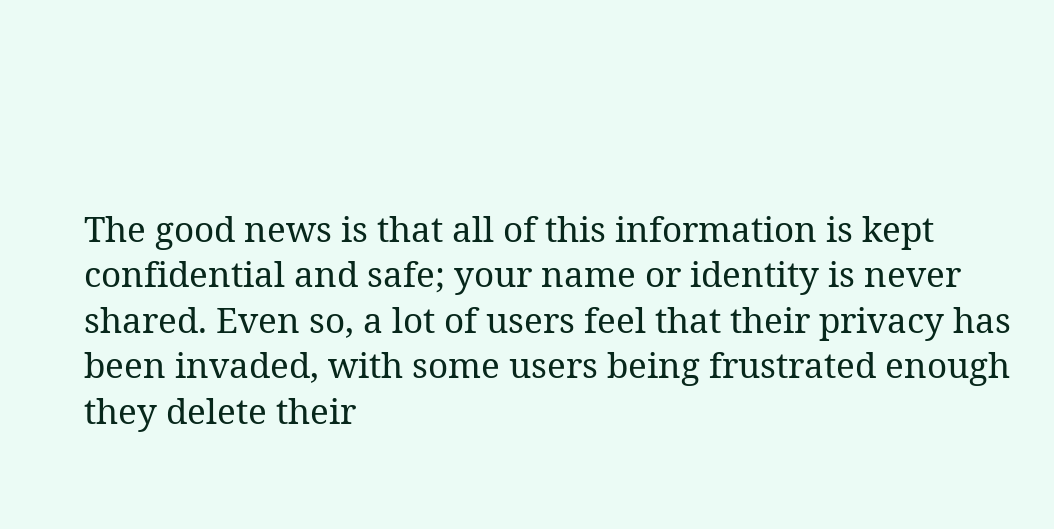The good news is that all of this information is kept confidential and safe; your name or identity is never shared. Even so, a lot of users feel that their privacy has been invaded, with some users being frustrated enough they delete their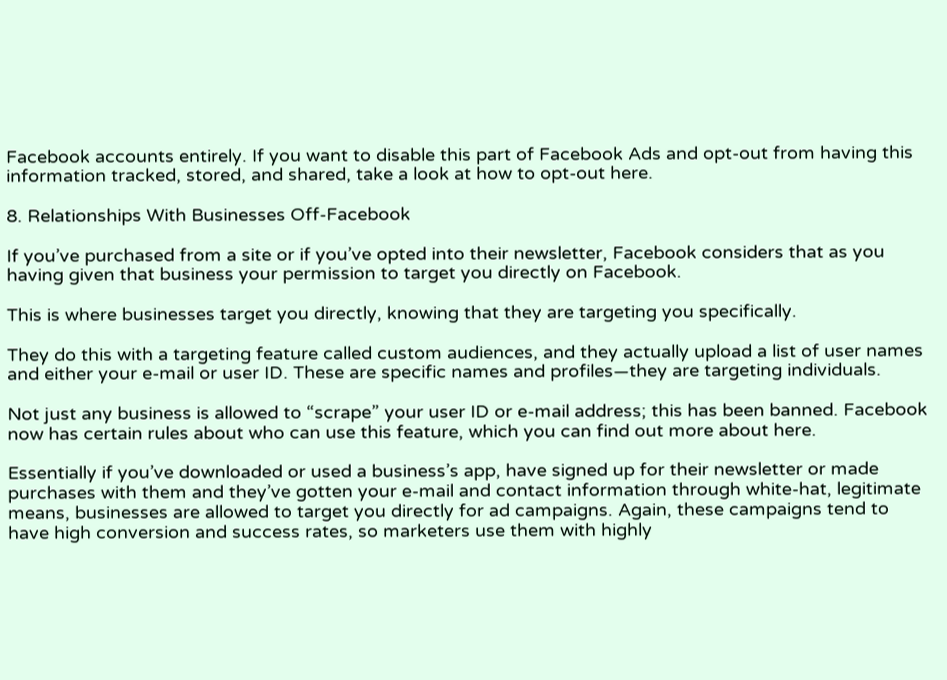Facebook accounts entirely. If you want to disable this part of Facebook Ads and opt-out from having this information tracked, stored, and shared, take a look at how to opt-out here.

8. Relationships With Businesses Off-Facebook

If you’ve purchased from a site or if you’ve opted into their newsletter, Facebook considers that as you having given that business your permission to target you directly on Facebook.

This is where businesses target you directly, knowing that they are targeting you specifically.

They do this with a targeting feature called custom audiences, and they actually upload a list of user names and either your e-mail or user ID. These are specific names and profiles—they are targeting individuals.

Not just any business is allowed to “scrape” your user ID or e-mail address; this has been banned. Facebook now has certain rules about who can use this feature, which you can find out more about here.

Essentially if you’ve downloaded or used a business’s app, have signed up for their newsletter or made purchases with them and they’ve gotten your e-mail and contact information through white-hat, legitimate means, businesses are allowed to target you directly for ad campaigns. Again, these campaigns tend to have high conversion and success rates, so marketers use them with highly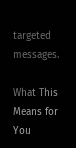targeted messages.

What This Means for You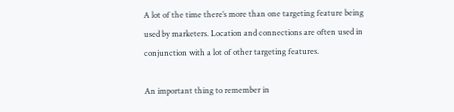A lot of the time there’s more than one targeting feature being used by marketers. Location and connections are often used in conjunction with a lot of other targeting features.

An important thing to remember in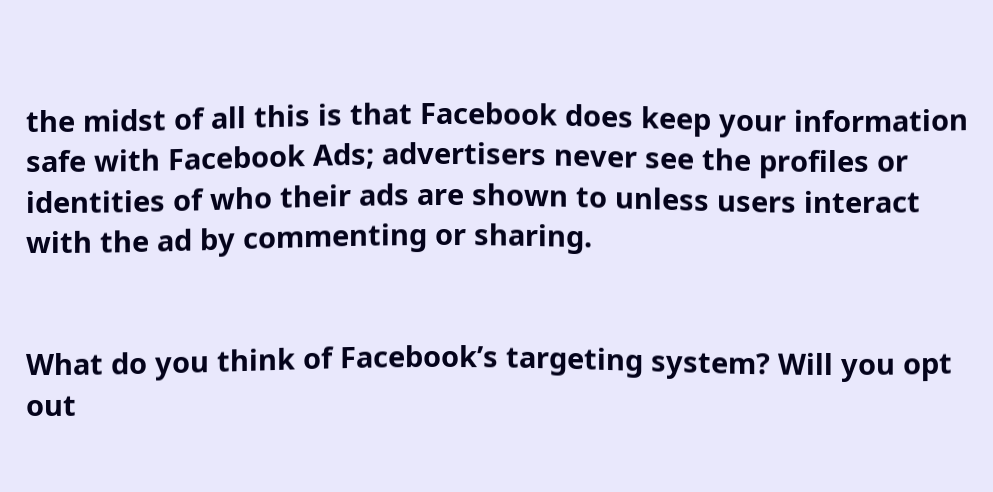the midst of all this is that Facebook does keep your information safe with Facebook Ads; advertisers never see the profiles or identities of who their ads are shown to unless users interact with the ad by commenting or sharing.


What do you think of Facebook’s targeting system? Will you opt out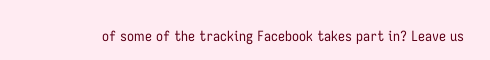of some of the tracking Facebook takes part in? Leave us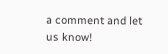a comment and let us know!